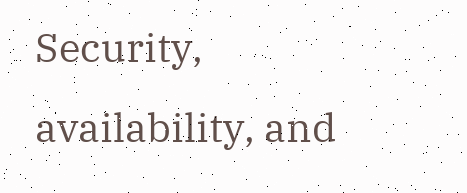Security, availability, and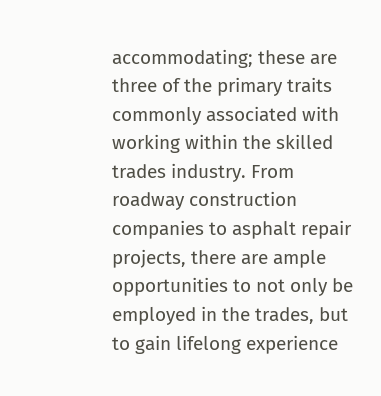accommodating; these are three of the primary traits commonly associated with working within the skilled trades industry. From roadway construction companies to asphalt repair projects, there are ample opportunities to not only be employed in the trades, but to gain lifelong experience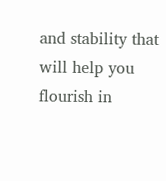and stability that will help you flourish in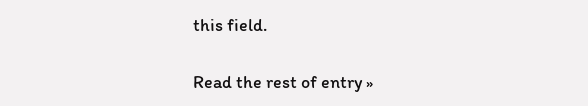this field.

Read the rest of entry »